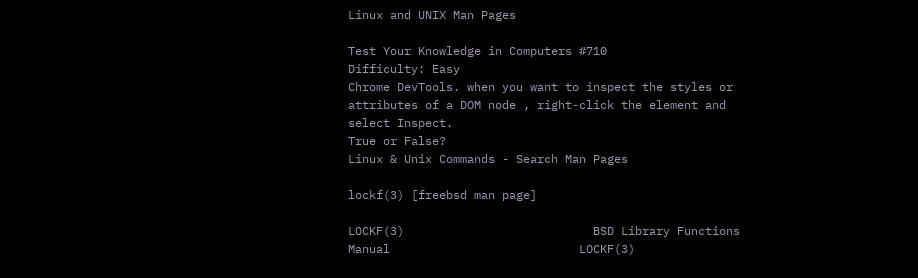Linux and UNIX Man Pages

Test Your Knowledge in Computers #710
Difficulty: Easy
Chrome DevTools. when you want to inspect the styles or attributes of a DOM node , right-click the element and select Inspect.
True or False?
Linux & Unix Commands - Search Man Pages

lockf(3) [freebsd man page]

LOCKF(3)                           BSD Library Functions Manual                           LOCKF(3)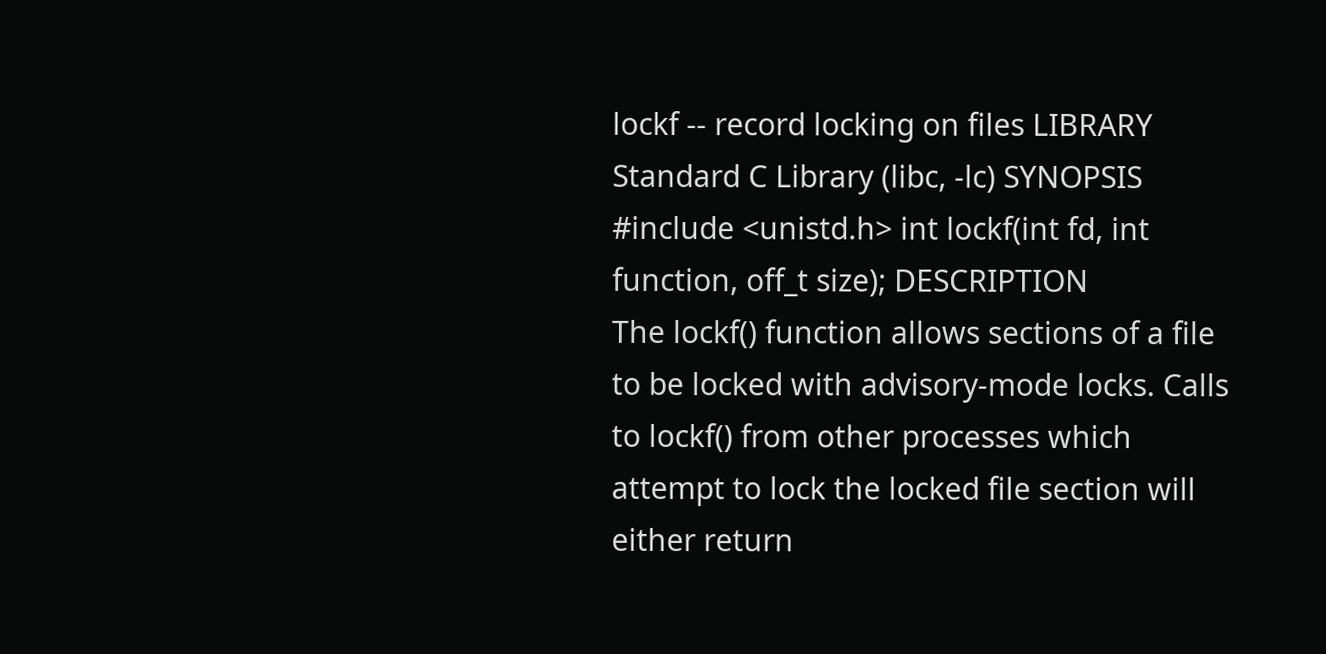lockf -- record locking on files LIBRARY
Standard C Library (libc, -lc) SYNOPSIS
#include <unistd.h> int lockf(int fd, int function, off_t size); DESCRIPTION
The lockf() function allows sections of a file to be locked with advisory-mode locks. Calls to lockf() from other processes which attempt to lock the locked file section will either return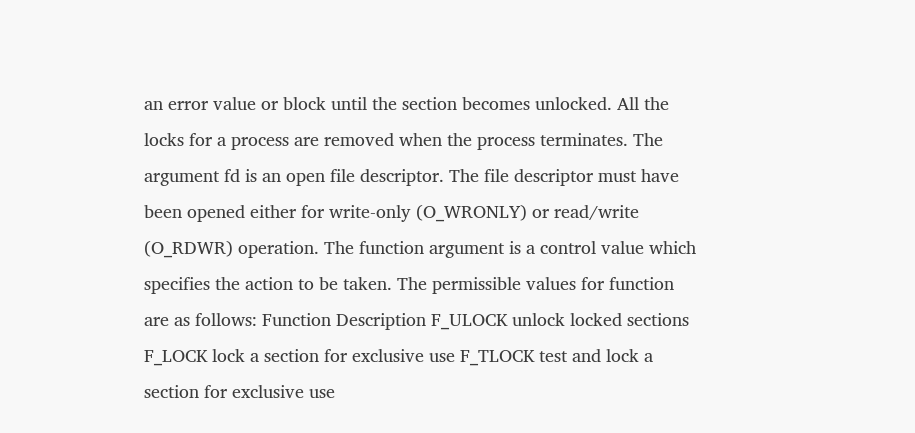an error value or block until the section becomes unlocked. All the locks for a process are removed when the process terminates. The argument fd is an open file descriptor. The file descriptor must have been opened either for write-only (O_WRONLY) or read/write (O_RDWR) operation. The function argument is a control value which specifies the action to be taken. The permissible values for function are as follows: Function Description F_ULOCK unlock locked sections F_LOCK lock a section for exclusive use F_TLOCK test and lock a section for exclusive use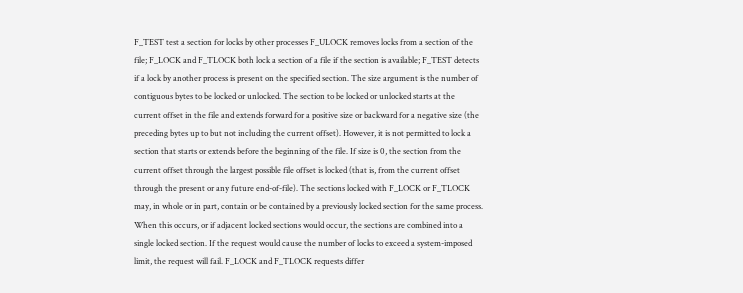F_TEST test a section for locks by other processes F_ULOCK removes locks from a section of the file; F_LOCK and F_TLOCK both lock a section of a file if the section is available; F_TEST detects if a lock by another process is present on the specified section. The size argument is the number of contiguous bytes to be locked or unlocked. The section to be locked or unlocked starts at the current offset in the file and extends forward for a positive size or backward for a negative size (the preceding bytes up to but not including the current offset). However, it is not permitted to lock a section that starts or extends before the beginning of the file. If size is 0, the section from the current offset through the largest possible file offset is locked (that is, from the current offset through the present or any future end-of-file). The sections locked with F_LOCK or F_TLOCK may, in whole or in part, contain or be contained by a previously locked section for the same process. When this occurs, or if adjacent locked sections would occur, the sections are combined into a single locked section. If the request would cause the number of locks to exceed a system-imposed limit, the request will fail. F_LOCK and F_TLOCK requests differ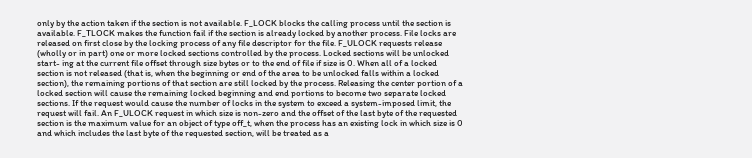only by the action taken if the section is not available. F_LOCK blocks the calling process until the section is available. F_TLOCK makes the function fail if the section is already locked by another process. File locks are released on first close by the locking process of any file descriptor for the file. F_ULOCK requests release (wholly or in part) one or more locked sections controlled by the process. Locked sections will be unlocked start- ing at the current file offset through size bytes or to the end of file if size is 0. When all of a locked section is not released (that is, when the beginning or end of the area to be unlocked falls within a locked section), the remaining portions of that section are still locked by the process. Releasing the center portion of a locked section will cause the remaining locked beginning and end portions to become two separate locked sections. If the request would cause the number of locks in the system to exceed a system-imposed limit, the request will fail. An F_ULOCK request in which size is non-zero and the offset of the last byte of the requested section is the maximum value for an object of type off_t, when the process has an existing lock in which size is 0 and which includes the last byte of the requested section, will be treated as a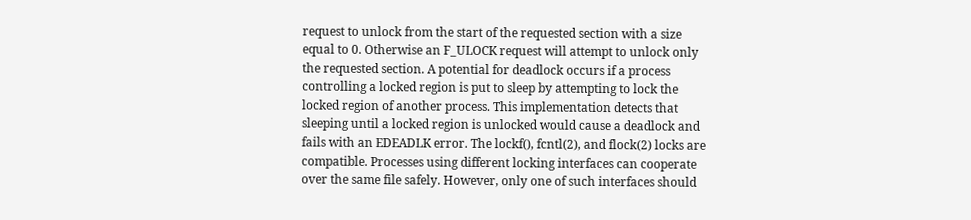request to unlock from the start of the requested section with a size equal to 0. Otherwise an F_ULOCK request will attempt to unlock only the requested section. A potential for deadlock occurs if a process controlling a locked region is put to sleep by attempting to lock the locked region of another process. This implementation detects that sleeping until a locked region is unlocked would cause a deadlock and fails with an EDEADLK error. The lockf(), fcntl(2), and flock(2) locks are compatible. Processes using different locking interfaces can cooperate over the same file safely. However, only one of such interfaces should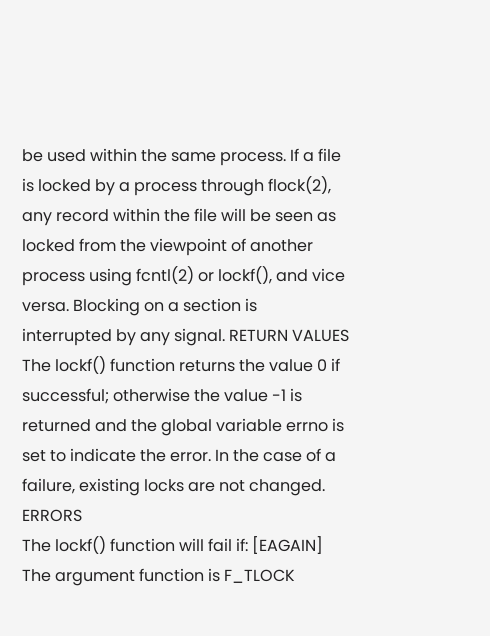be used within the same process. If a file is locked by a process through flock(2), any record within the file will be seen as locked from the viewpoint of another process using fcntl(2) or lockf(), and vice versa. Blocking on a section is interrupted by any signal. RETURN VALUES
The lockf() function returns the value 0 if successful; otherwise the value -1 is returned and the global variable errno is set to indicate the error. In the case of a failure, existing locks are not changed. ERRORS
The lockf() function will fail if: [EAGAIN] The argument function is F_TLOCK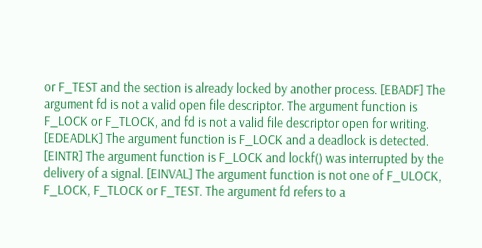or F_TEST and the section is already locked by another process. [EBADF] The argument fd is not a valid open file descriptor. The argument function is F_LOCK or F_TLOCK, and fd is not a valid file descriptor open for writing. [EDEADLK] The argument function is F_LOCK and a deadlock is detected. [EINTR] The argument function is F_LOCK and lockf() was interrupted by the delivery of a signal. [EINVAL] The argument function is not one of F_ULOCK, F_LOCK, F_TLOCK or F_TEST. The argument fd refers to a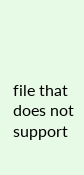file that does not support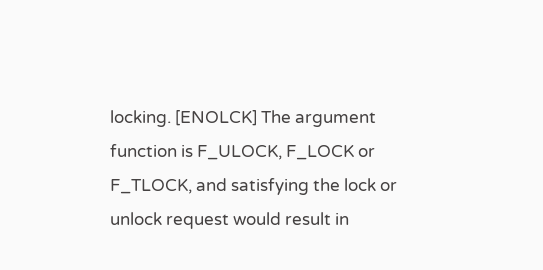locking. [ENOLCK] The argument function is F_ULOCK, F_LOCK or F_TLOCK, and satisfying the lock or unlock request would result in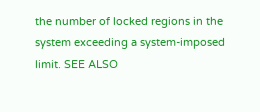the number of locked regions in the system exceeding a system-imposed limit. SEE ALSO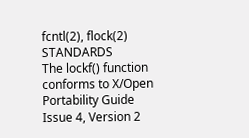fcntl(2), flock(2) STANDARDS
The lockf() function conforms to X/Open Portability Guide Issue 4, Version 2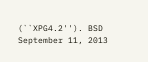(``XPG4.2''). BSD
September 11, 2013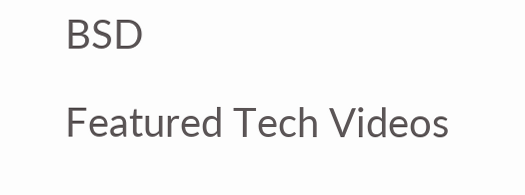BSD

Featured Tech Videos